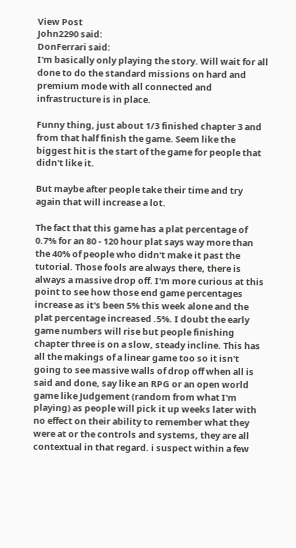View Post
John2290 said:
DonFerrari said:
I'm basically only playing the story. Will wait for all done to do the standard missions on hard and premium mode with all connected and infrastructure is in place.

Funny thing, just about 1/3 finished chapter 3 and from that half finish the game. Seem like the biggest hit is the start of the game for people that didn't like it.

But maybe after people take their time and try again that will increase a lot.

The fact that this game has a plat percentage of 0.7% for an 80 - 120 hour plat says way more than the 40% of people who didn't make it past the tutorial. Those fools are always there, there is always a massive drop off. I'm more curious at this point to see how those end game percentages increase as it's been 5% this week alone and the plat percentage increased .5%. I doubt the early game numbers will rise but people finishing chapter three is on a slow, steady incline. This has all the makings of a linear game too so it isn't going to see massive walls of drop off when all is said and done, say like an RPG or an open world game like Judgement (random from what I'm playing) as people will pick it up weeks later with no effect on their ability to remember what they were at or the controls and systems, they are all contextual in that regard. i suspect within a few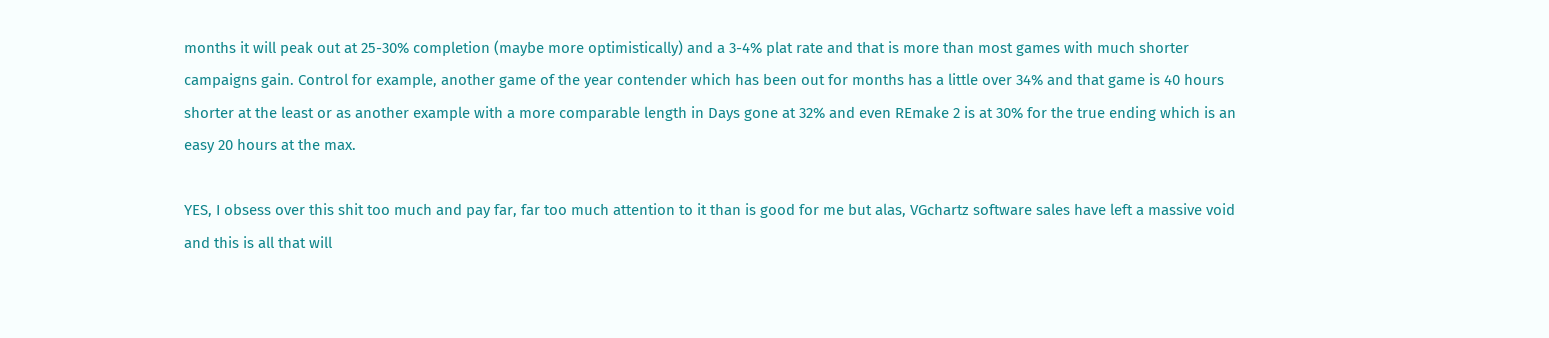months it will peak out at 25-30% completion (maybe more optimistically) and a 3-4% plat rate and that is more than most games with much shorter campaigns gain. Control for example, another game of the year contender which has been out for months has a little over 34% and that game is 40 hours shorter at the least or as another example with a more comparable length in Days gone at 32% and even REmake 2 is at 30% for the true ending which is an easy 20 hours at the max.

YES, I obsess over this shit too much and pay far, far too much attention to it than is good for me but alas, VGchartz software sales have left a massive void and this is all that will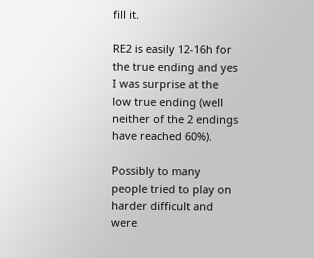fill it.

RE2 is easily 12-16h for the true ending and yes I was surprise at the low true ending (well neither of the 2 endings have reached 60%).

Possibly to many people tried to play on harder difficult and were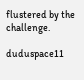flustered by the challenge.

duduspace11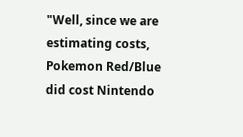"Well, since we are estimating costs, Pokemon Red/Blue did cost Nintendo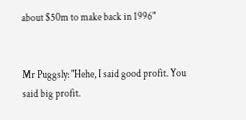about $50m to make back in 1996"


Mr Puggsly: "Hehe, I said good profit. You said big profit.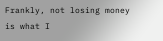Frankly, not losing money is what I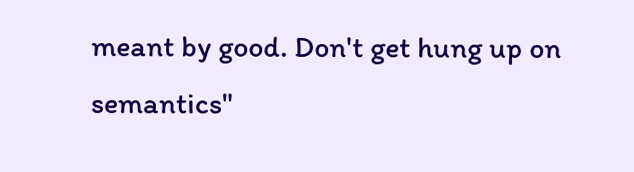meant by good. Don't get hung up on semantics"